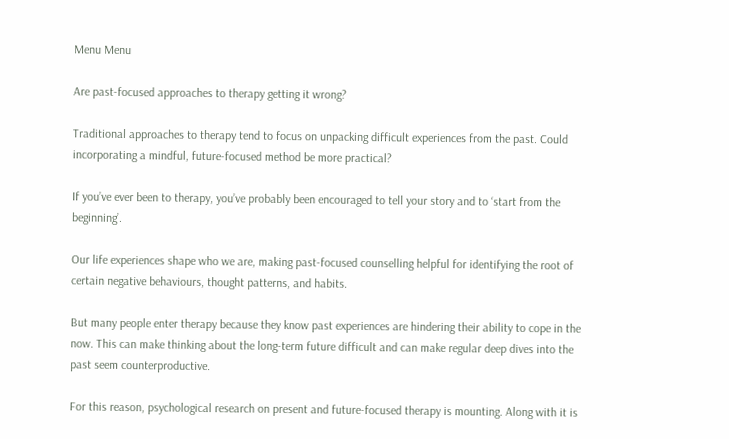Menu Menu

Are past-focused approaches to therapy getting it wrong?

Traditional approaches to therapy tend to focus on unpacking difficult experiences from the past. Could incorporating a mindful, future-focused method be more practical?

If you’ve ever been to therapy, you’ve probably been encouraged to tell your story and to ‘start from the beginning’.

Our life experiences shape who we are, making past-focused counselling helpful for identifying the root of certain negative behaviours, thought patterns, and habits.

But many people enter therapy because they know past experiences are hindering their ability to cope in the now. This can make thinking about the long-term future difficult and can make regular deep dives into the past seem counterproductive.

For this reason, psychological research on present and future-focused therapy is mounting. Along with it is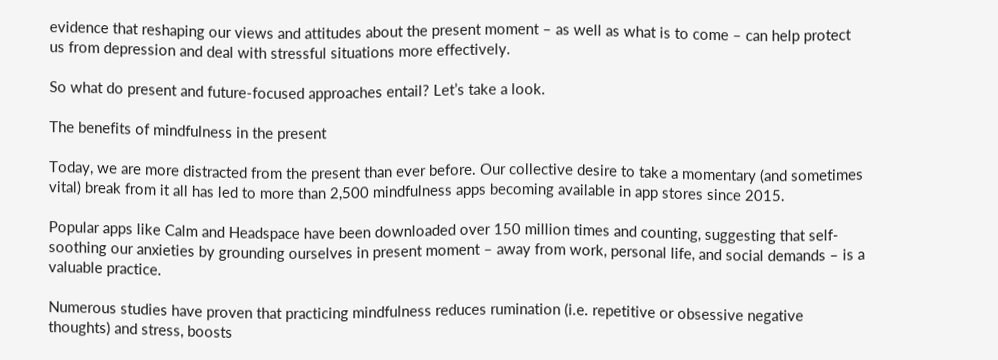evidence that reshaping our views and attitudes about the present moment – as well as what is to come – can help protect us from depression and deal with stressful situations more effectively.

So what do present and future-focused approaches entail? Let’s take a look.

The benefits of mindfulness in the present

Today, we are more distracted from the present than ever before. Our collective desire to take a momentary (and sometimes vital) break from it all has led to more than 2,500 mindfulness apps becoming available in app stores since 2015.

Popular apps like Calm and Headspace have been downloaded over 150 million times and counting, suggesting that self-soothing our anxieties by grounding ourselves in present moment – away from work, personal life, and social demands – is a valuable practice.

Numerous studies have proven that practicing mindfulness reduces rumination (i.e. repetitive or obsessive negative thoughts) and stress, boosts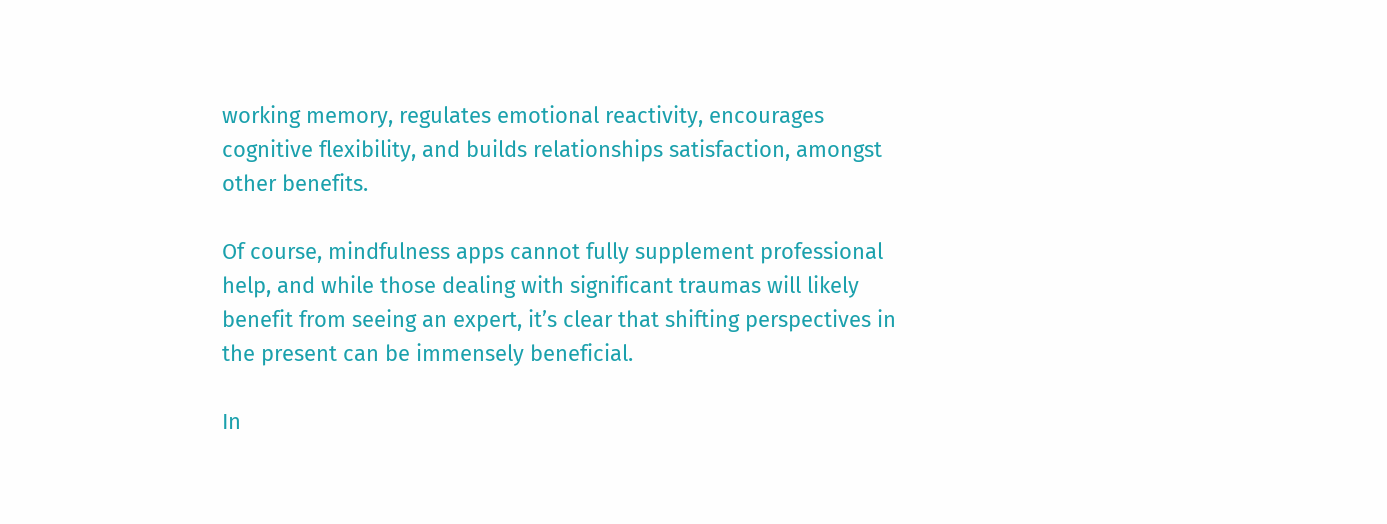working memory, regulates emotional reactivity, encourages cognitive flexibility, and builds relationships satisfaction, amongst other benefits.

Of course, mindfulness apps cannot fully supplement professional help, and while those dealing with significant traumas will likely benefit from seeing an expert, it’s clear that shifting perspectives in the present can be immensely beneficial.

In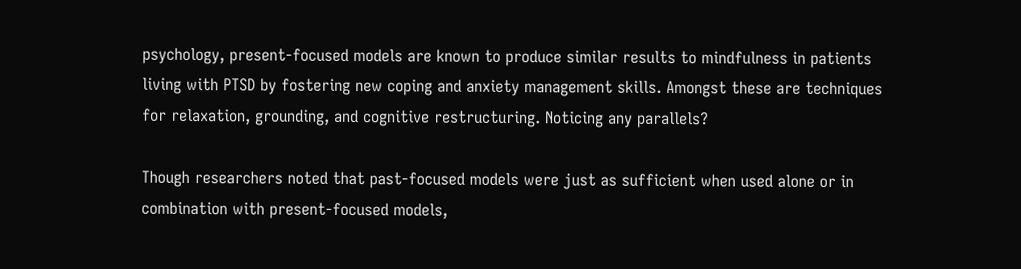psychology, present-focused models are known to produce similar results to mindfulness in patients living with PTSD by fostering new coping and anxiety management skills. Amongst these are techniques for relaxation, grounding, and cognitive restructuring. Noticing any parallels?

Though researchers noted that past-focused models were just as sufficient when used alone or in combination with present-focused models,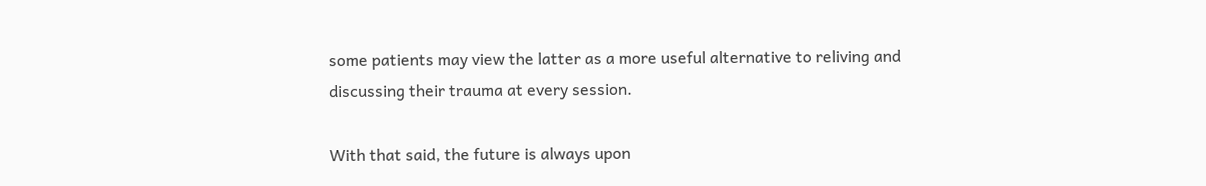some patients may view the latter as a more useful alternative to reliving and discussing their trauma at every session.

With that said, the future is always upon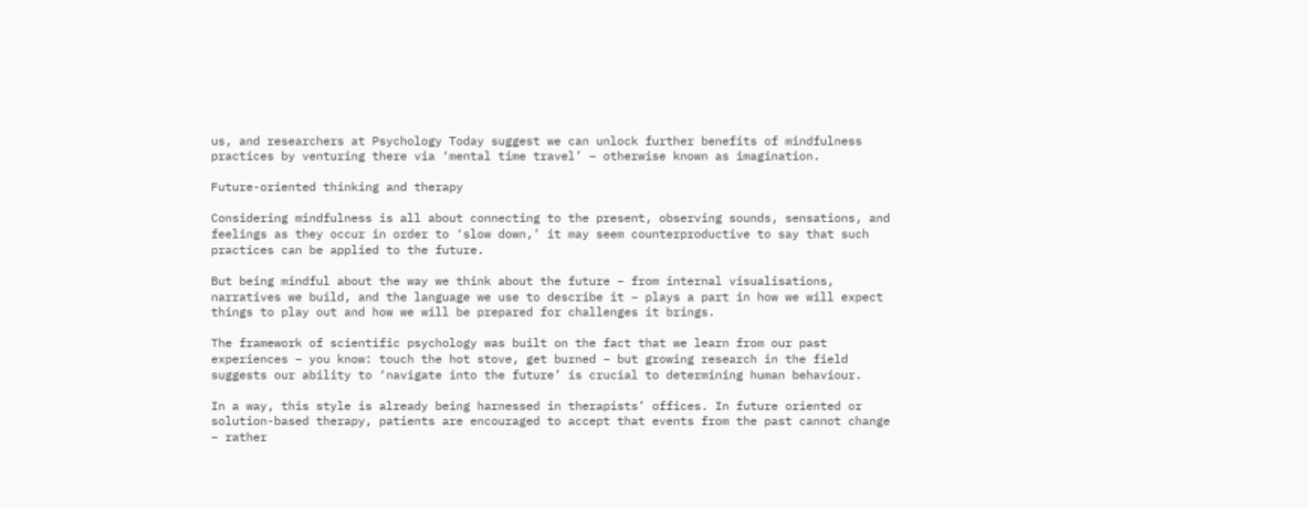us, and researchers at Psychology Today suggest we can unlock further benefits of mindfulness practices by venturing there via ‘mental time travel’ – otherwise known as imagination.

Future-oriented thinking and therapy

Considering mindfulness is all about connecting to the present, observing sounds, sensations, and feelings as they occur in order to ‘slow down,’ it may seem counterproductive to say that such practices can be applied to the future.

But being mindful about the way we think about the future – from internal visualisations, narratives we build, and the language we use to describe it – plays a part in how we will expect things to play out and how we will be prepared for challenges it brings.

The framework of scientific psychology was built on the fact that we learn from our past experiences – you know: touch the hot stove, get burned – but growing research in the field suggests our ability to ‘navigate into the future’ is crucial to determining human behaviour.

In a way, this style is already being harnessed in therapists’ offices. In future oriented or solution-based therapy, patients are encouraged to accept that events from the past cannot change – rather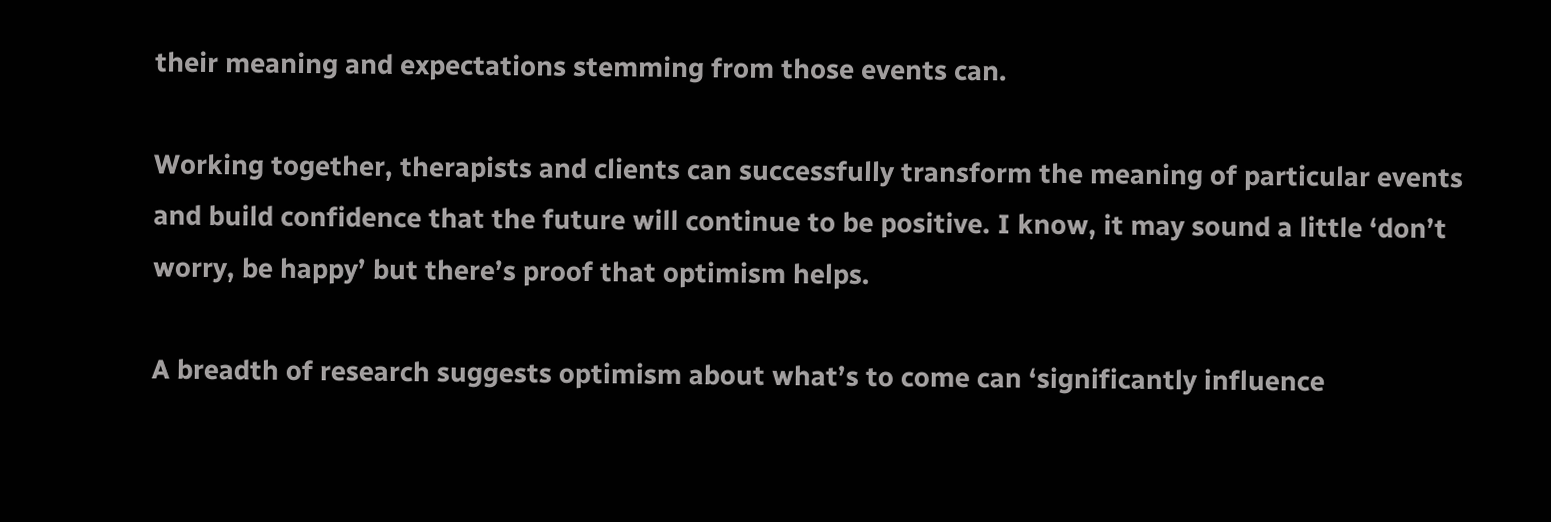their meaning and expectations stemming from those events can.

Working together, therapists and clients can successfully transform the meaning of particular events and build confidence that the future will continue to be positive. I know, it may sound a little ‘don’t worry, be happy’ but there’s proof that optimism helps.

A breadth of research suggests optimism about what’s to come can ‘significantly influence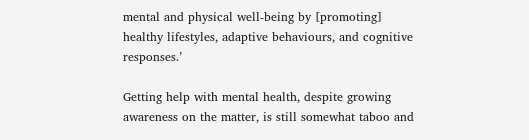mental and physical well-being by [promoting] healthy lifestyles, adaptive behaviours, and cognitive responses.’

Getting help with mental health, despite growing awareness on the matter, is still somewhat taboo and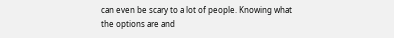can even be scary to a lot of people. Knowing what the options are and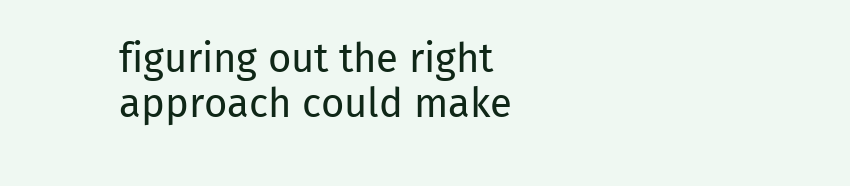figuring out the right approach could make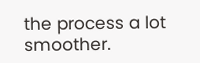the process a lot smoother.